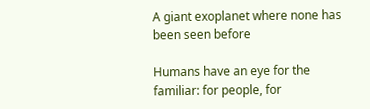A giant exoplanet where none has been seen before

Humans have an eye for the familiar: for people, for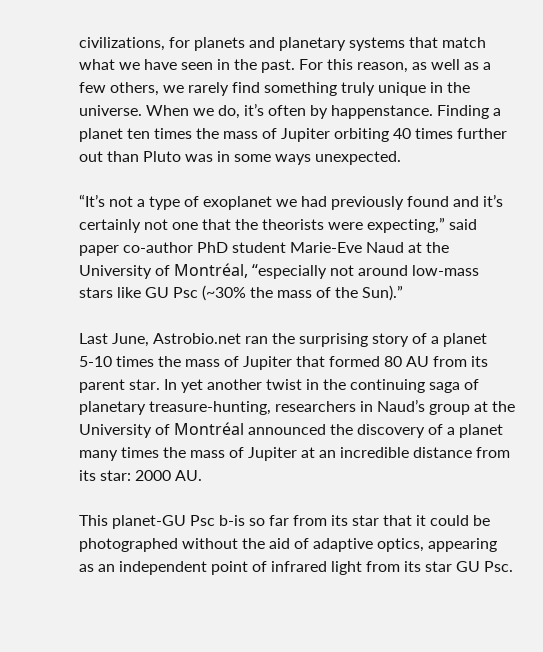civilizations, for planets and planetary systems that match what we have seen in the past. For this reason, as well as a few others, we rarely find something truly unique in the universe. When we do, it’s often by happenstance. Finding a planet ten times the mass of Jupiter orbiting 40 times further out than Pluto was in some ways unexpected.

“It’s not a type of exoplanet we had previously found and it’s certainly not one that the theorists were expecting,” said paper co-author PhD student Marie-Eve Naud at the University of Montréal, “especially not around low-mass stars like GU Psc (~30% the mass of the Sun).”

Last June, Astrobio.net ran the surprising story of a planet 5-10 times the mass of Jupiter that formed 80 AU from its parent star. In yet another twist in the continuing saga of planetary treasure-hunting, researchers in Naud’s group at the University of Montréal announced the discovery of a planet many times the mass of Jupiter at an incredible distance from its star: 2000 AU.

This planet-GU Psc b-is so far from its star that it could be photographed without the aid of adaptive optics, appearing as an independent point of infrared light from its star GU Psc.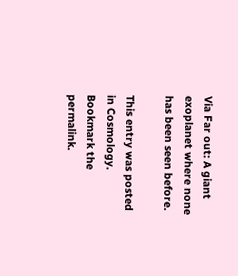Via Far out: A giant exoplanet where none has been seen before.

This entry was posted in Cosmology. Bookmark the permalink.